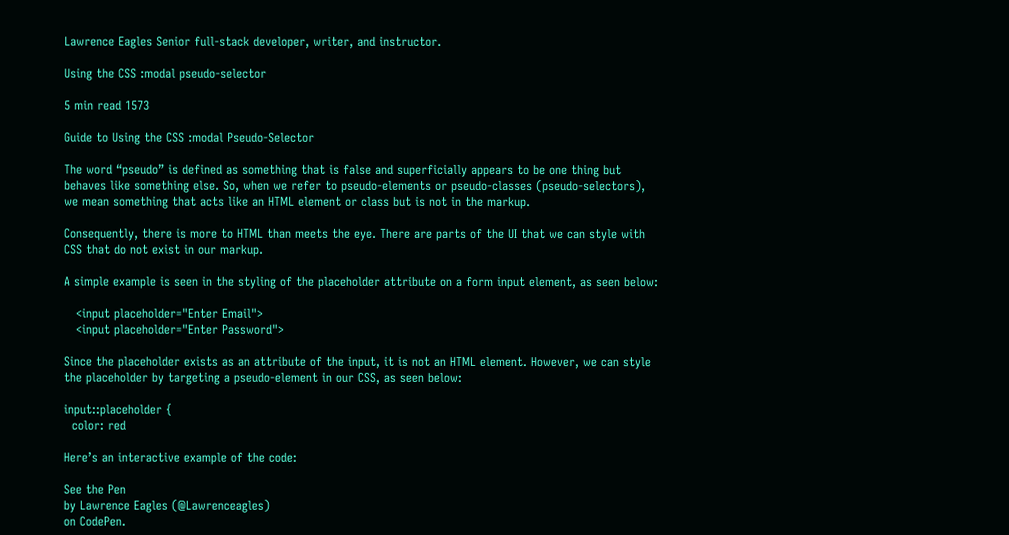Lawrence Eagles Senior full-stack developer, writer, and instructor.

Using the CSS :modal pseudo-selector

5 min read 1573

Guide to Using the CSS :modal Pseudo-Selector

The word “pseudo” is defined as something that is false and superficially appears to be one thing but behaves like something else. So, when we refer to pseudo-elements or pseudo-classes (pseudo-selectors), we mean something that acts like an HTML element or class but is not in the markup.

Consequently, there is more to HTML than meets the eye. There are parts of the UI that we can style with CSS that do not exist in our markup.

A simple example is seen in the styling of the placeholder attribute on a form input element, as seen below:

   <input placeholder="Enter Email">
   <input placeholder="Enter Password">

Since the placeholder exists as an attribute of the input, it is not an HTML element. However, we can style the placeholder by targeting a pseudo-element in our CSS, as seen below:

input::placeholder {
  color: red

Here’s an interactive example of the code:

See the Pen
by Lawrence Eagles (@Lawrenceagles)
on CodePen.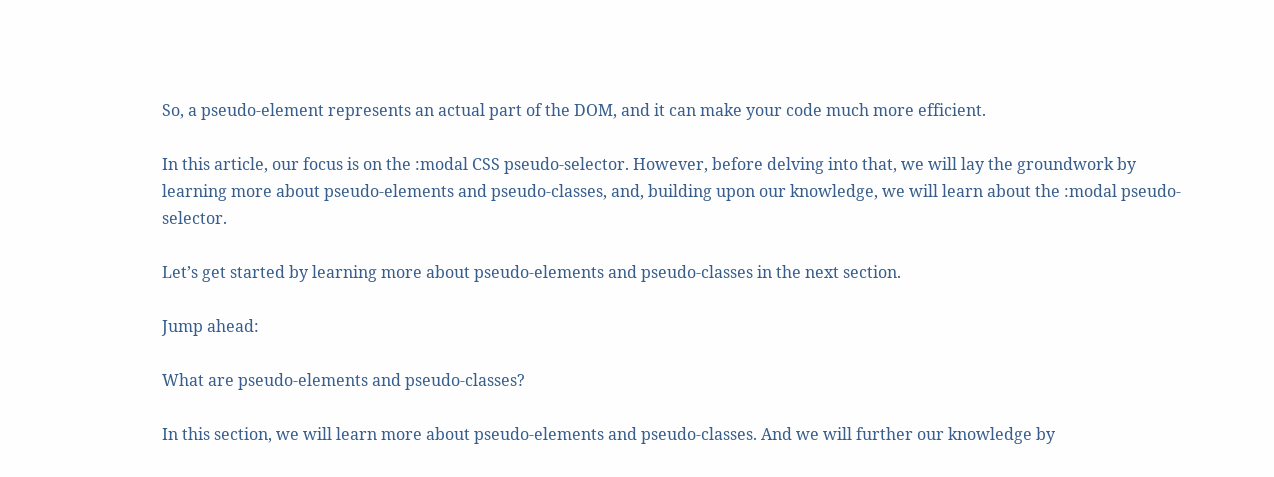So, a pseudo-element represents an actual part of the DOM, and it can make your code much more efficient.

In this article, our focus is on the :modal CSS pseudo-selector. However, before delving into that, we will lay the groundwork by learning more about pseudo-elements and pseudo-classes, and, building upon our knowledge, we will learn about the :modal pseudo-selector.

Let’s get started by learning more about pseudo-elements and pseudo-classes in the next section.

Jump ahead:

What are pseudo-elements and pseudo-classes?

In this section, we will learn more about pseudo-elements and pseudo-classes. And we will further our knowledge by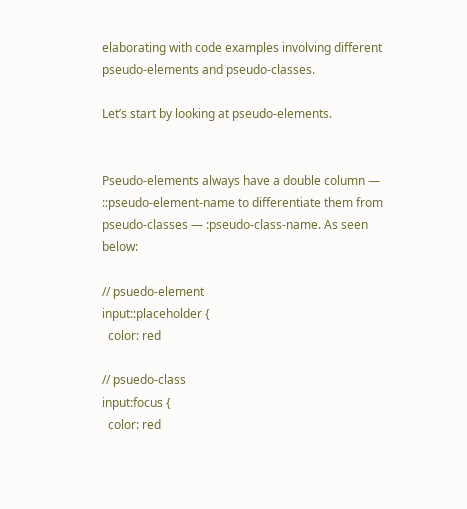elaborating with code examples involving different pseudo-elements and pseudo-classes.

Let’s start by looking at pseudo-elements.


Pseudo-elements always have a double column — ::pseudo-element-name to differentiate them from pseudo-classes — :pseudo-class-name. As seen below:

// psuedo-element
input::placeholder {
  color: red

// psuedo-class
input:focus {
  color: red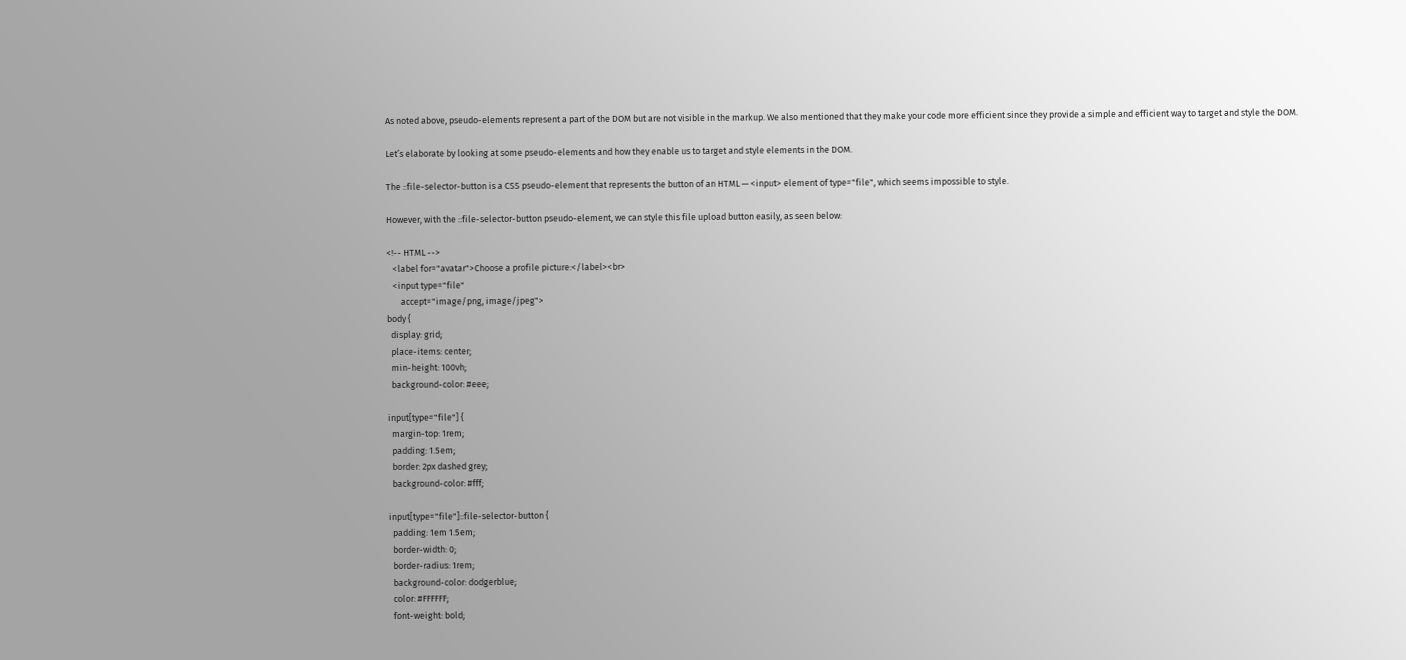As noted above, pseudo-elements represent a part of the DOM but are not visible in the markup. We also mentioned that they make your code more efficient since they provide a simple and efficient way to target and style the DOM.

Let’s elaborate by looking at some pseudo-elements and how they enable us to target and style elements in the DOM.

The ::file-selector-button is a CSS pseudo-element that represents the button of an HTML — <input> element of type="file", which seems impossible to style.

However, with the ::file-selector-button pseudo-element, we can style this file upload button easily, as seen below:

<!-- HTML -->
   <label for="avatar">Choose a profile picture:</label><br>
   <input type="file"
       accept="image/png, image/jpeg">
body {
  display: grid;
  place-items: center;
  min-height: 100vh;
  background-color: #eee;

input[type="file"] {
  margin-top: 1rem;
  padding: 1.5em;
  border: 2px dashed grey;
  background-color: #fff;

input[type="file"]::file-selector-button {
  padding: 1em 1.5em;
  border-width: 0;
  border-radius: 1rem;
  background-color: dodgerblue;
  color: #FFFFFF;
  font-weight: bold;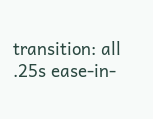transition: all .25s ease-in-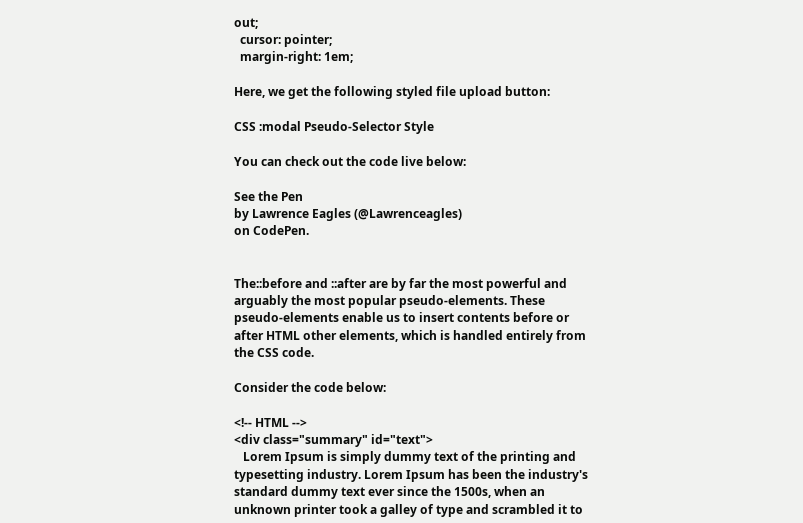out;
  cursor: pointer;
  margin-right: 1em;

Here, we get the following styled file upload button:

CSS :modal Pseudo-Selector Style

You can check out the code live below:

See the Pen
by Lawrence Eagles (@Lawrenceagles)
on CodePen.


The::before and ::after are by far the most powerful and arguably the most popular pseudo-elements. These pseudo-elements enable us to insert contents before or after HTML other elements, which is handled entirely from the CSS code.

Consider the code below:

<!-- HTML -->
<div class="summary" id="text">
   Lorem Ipsum is simply dummy text of the printing and typesetting industry. Lorem Ipsum has been the industry's standard dummy text ever since the 1500s, when an unknown printer took a galley of type and scrambled it to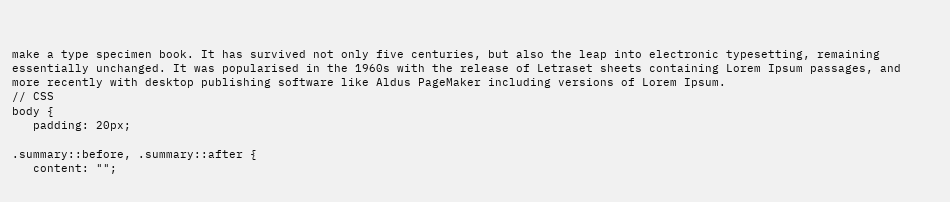make a type specimen book. It has survived not only five centuries, but also the leap into electronic typesetting, remaining essentially unchanged. It was popularised in the 1960s with the release of Letraset sheets containing Lorem Ipsum passages, and more recently with desktop publishing software like Aldus PageMaker including versions of Lorem Ipsum.
// CSS
body {
   padding: 20px;

.summary::before, .summary::after {
   content: "";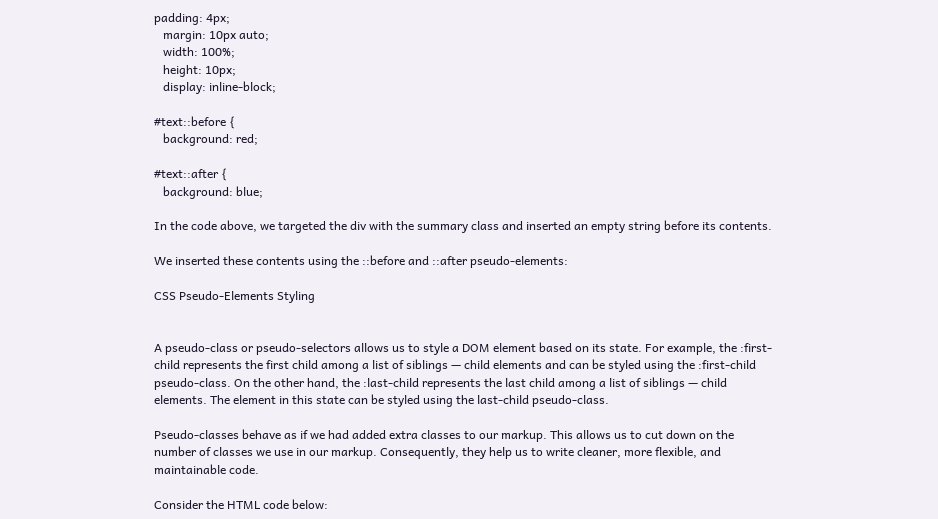padding: 4px;
   margin: 10px auto;
   width: 100%;
   height: 10px;
   display: inline-block;

#text::before {
   background: red;

#text::after {
   background: blue;

In the code above, we targeted the div with the summary class and inserted an empty string before its contents.

We inserted these contents using the ::before and ::after pseudo-elements:

CSS Pseudo-Elements Styling


A pseudo-class or pseudo-selectors allows us to style a DOM element based on its state. For example, the :first-child represents the first child among a list of siblings — child elements and can be styled using the :first-child pseudo-class. On the other hand, the :last-child represents the last child among a list of siblings — child elements. The element in this state can be styled using the last-child pseudo-class.

Pseudo-classes behave as if we had added extra classes to our markup. This allows us to cut down on the number of classes we use in our markup. Consequently, they help us to write cleaner, more flexible, and maintainable code.

Consider the HTML code below: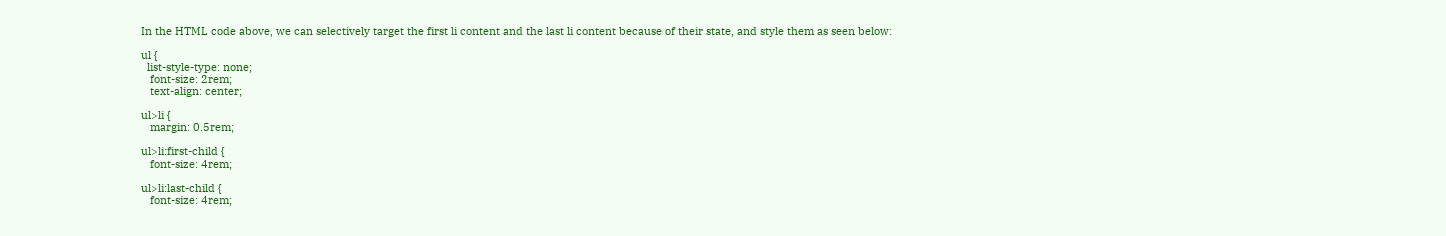In the HTML code above, we can selectively target the first li content and the last li content because of their state, and style them as seen below:

ul {
  list-style-type: none;
   font-size: 2rem;
   text-align: center;

ul>li {
   margin: 0.5rem;

ul>li:first-child {
   font-size: 4rem;

ul>li:last-child {
   font-size: 4rem;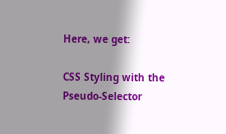Here, we get:

CSS Styling with the Pseudo-Selector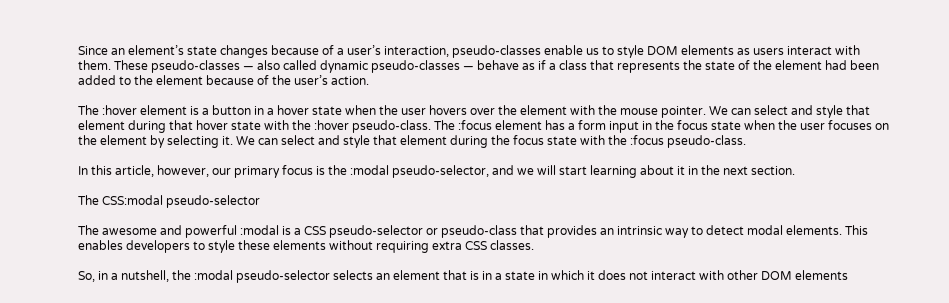Since an element’s state changes because of a user’s interaction, pseudo-classes enable us to style DOM elements as users interact with them. These pseudo-classes — also called dynamic pseudo-classes — behave as if a class that represents the state of the element had been added to the element because of the user’s action.

The :hover element is a button in a hover state when the user hovers over the element with the mouse pointer. We can select and style that element during that hover state with the :hover pseudo-class. The :focus element has a form input in the focus state when the user focuses on the element by selecting it. We can select and style that element during the focus state with the :focus pseudo-class.

In this article, however, our primary focus is the :modal pseudo-selector, and we will start learning about it in the next section.

The CSS:modal pseudo-selector

The awesome and powerful :modal is a CSS pseudo-selector or pseudo-class that provides an intrinsic way to detect modal elements. This enables developers to style these elements without requiring extra CSS classes.

So, in a nutshell, the :modal pseudo-selector selects an element that is in a state in which it does not interact with other DOM elements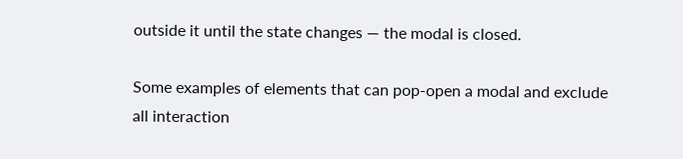outside it until the state changes — the modal is closed.

Some examples of elements that can pop-open a modal and exclude all interaction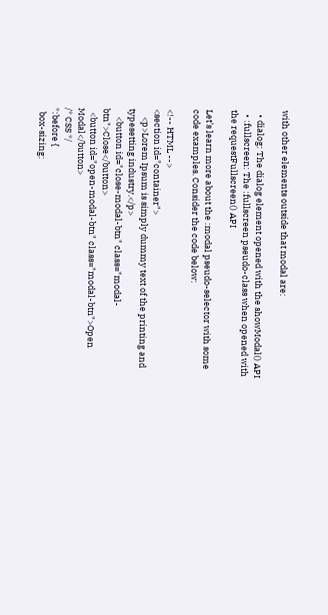with other elements outside that modal are:

  • dialog: The dialog element opened with the showModal() API
  • :fullscreen: The :fullscreen pseudo-class when opened with the requestFullscreen() API

Let’s learn more about the :modal pseudo-selector with some code examples. Consider the code below:

<!-- HTML -->
<section id="container">
    <p>Lorem Ipsum is simply dummy text of the printing and typesetting industry.</p>
    <button id="close-modal-btn" class="modal-btn">Close</button>
  <button id="open-modal-btn" class="modal-btn">Open Modal</button>
/* CSS */
*:before {
  box-sizing: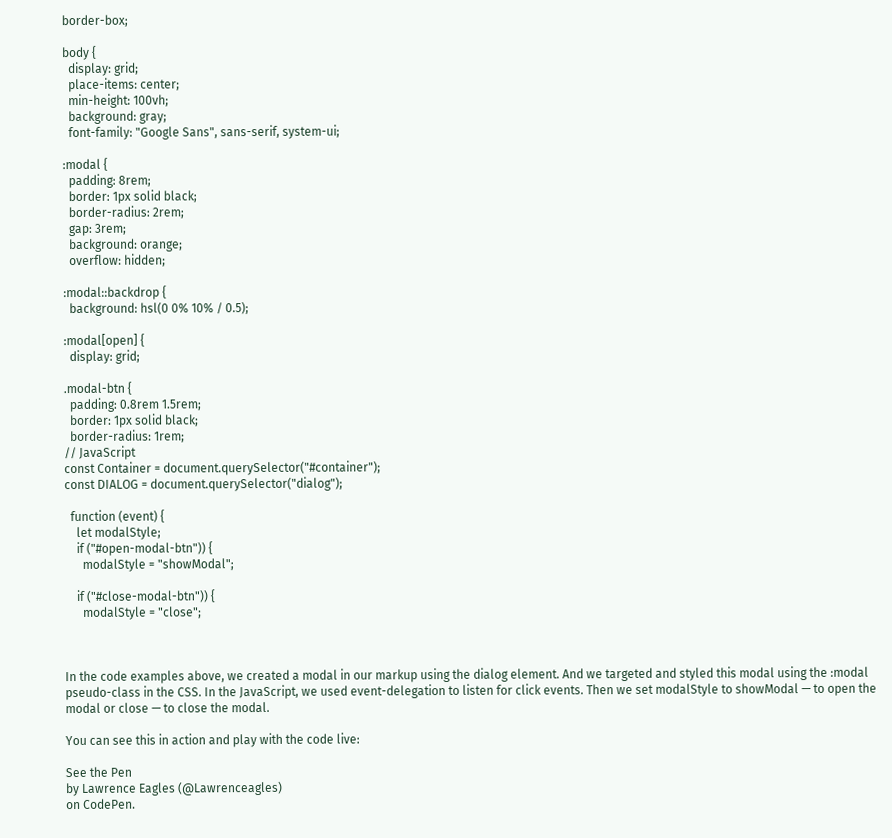border-box;

body {
  display: grid;
  place-items: center;
  min-height: 100vh;
  background: gray;
  font-family: "Google Sans", sans-serif, system-ui;

:modal {
  padding: 8rem;
  border: 1px solid black;
  border-radius: 2rem;
  gap: 3rem;
  background: orange;
  overflow: hidden;

:modal::backdrop {
  background: hsl(0 0% 10% / 0.5);

:modal[open] {
  display: grid;

.modal-btn {
  padding: 0.8rem 1.5rem;
  border: 1px solid black;
  border-radius: 1rem;
// JavaScript
const Container = document.querySelector("#container");
const DIALOG = document.querySelector("dialog");

  function (event) {
    let modalStyle;
    if ("#open-modal-btn")) {
      modalStyle = "showModal";

    if ("#close-modal-btn")) {
      modalStyle = "close";



In the code examples above, we created a modal in our markup using the dialog element. And we targeted and styled this modal using the :modal pseudo-class in the CSS. In the JavaScript, we used event-delegation to listen for click events. Then we set modalStyle to showModal — to open the modal or close — to close the modal.

You can see this in action and play with the code live:

See the Pen
by Lawrence Eagles (@Lawrenceagles)
on CodePen.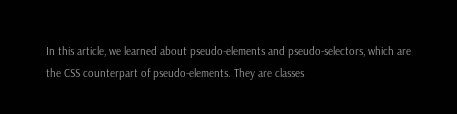In this article, we learned about pseudo-elements and pseudo-selectors, which are the CSS counterpart of pseudo-elements. They are classes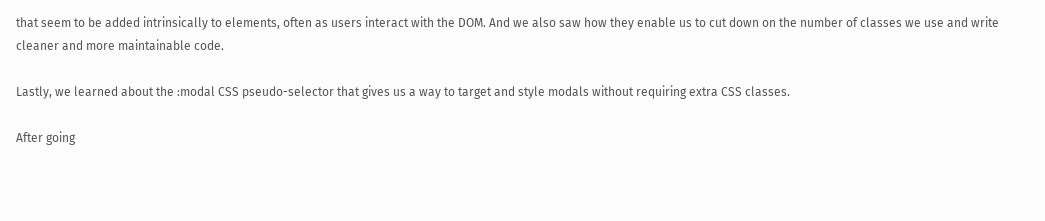that seem to be added intrinsically to elements, often as users interact with the DOM. And we also saw how they enable us to cut down on the number of classes we use and write cleaner and more maintainable code.

Lastly, we learned about the :modal CSS pseudo-selector that gives us a way to target and style modals without requiring extra CSS classes.

After going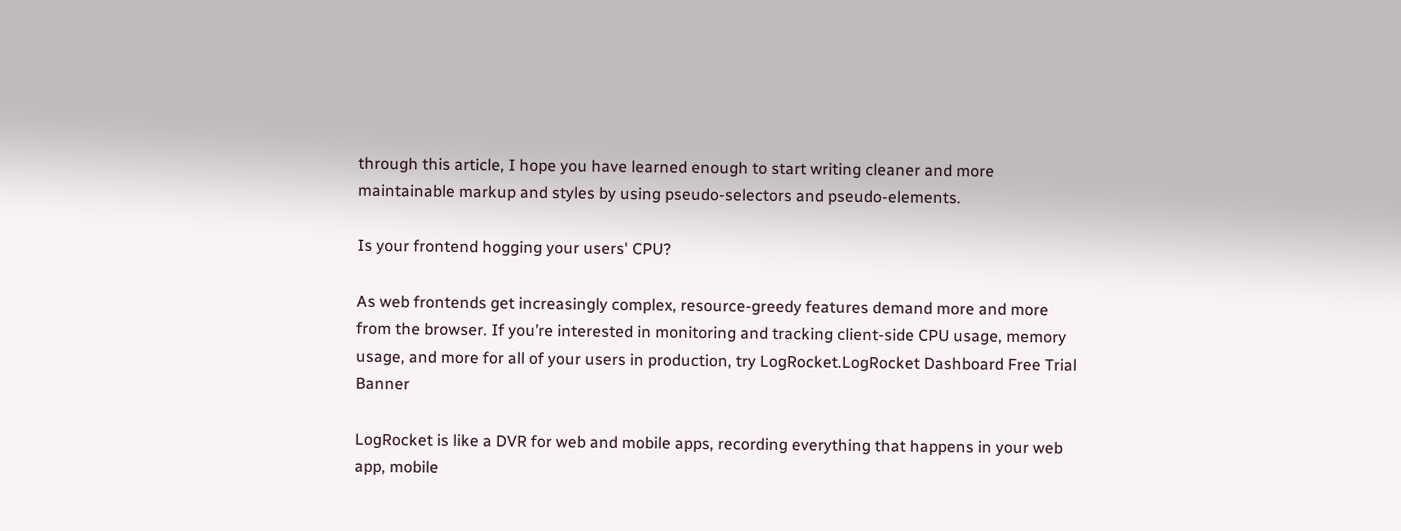through this article, I hope you have learned enough to start writing cleaner and more maintainable markup and styles by using pseudo-selectors and pseudo-elements.

Is your frontend hogging your users' CPU?

As web frontends get increasingly complex, resource-greedy features demand more and more from the browser. If you’re interested in monitoring and tracking client-side CPU usage, memory usage, and more for all of your users in production, try LogRocket.LogRocket Dashboard Free Trial Banner

LogRocket is like a DVR for web and mobile apps, recording everything that happens in your web app, mobile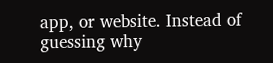app, or website. Instead of guessing why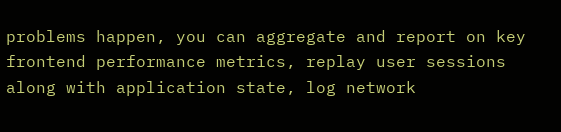problems happen, you can aggregate and report on key frontend performance metrics, replay user sessions along with application state, log network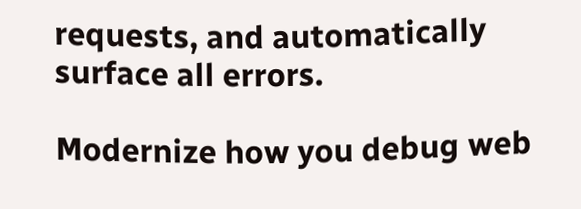requests, and automatically surface all errors.

Modernize how you debug web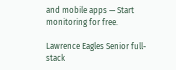and mobile apps — Start monitoring for free.

Lawrence Eagles Senior full-stack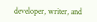developer, writer, and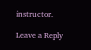instructor.

Leave a Reply